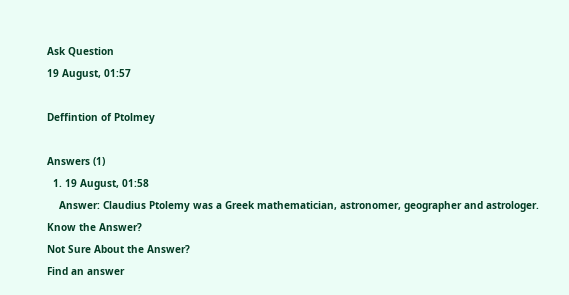Ask Question
19 August, 01:57

Deffintion of Ptolmey

Answers (1)
  1. 19 August, 01:58
    Answer: Claudius Ptolemy was a Greek mathematician, astronomer, geographer and astrologer.
Know the Answer?
Not Sure About the Answer?
Find an answer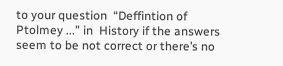to your question  “Deffintion of Ptolmey ...” in  History if the answers seem to be not correct or there’s no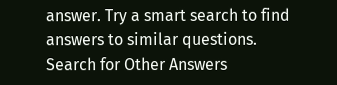answer. Try a smart search to find answers to similar questions.
Search for Other Answers